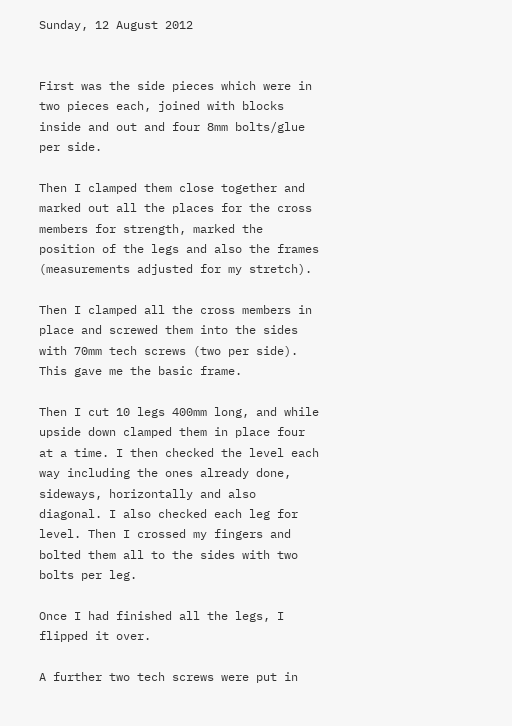Sunday, 12 August 2012


First was the side pieces which were in two pieces each, joined with blocks inside and out and four 8mm bolts/glue per side.

Then I clamped them close together and marked out all the places for the cross members for strength, marked the position of the legs and also the frames (measurements adjusted for my stretch).

Then I clamped all the cross members in place and screwed them into the sides with 70mm tech screws (two per side). This gave me the basic frame.

Then I cut 10 legs 400mm long, and while upside down clamped them in place four at a time. I then checked the level each way including the ones already done, sideways, horizontally and also diagonal. I also checked each leg for level. Then I crossed my fingers and bolted them all to the sides with two bolts per leg.

Once I had finished all the legs, I flipped it over.

A further two tech screws were put in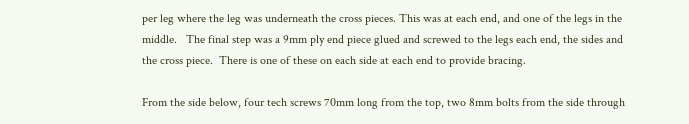per leg where the leg was underneath the cross pieces. This was at each end, and one of the legs in the middle.   The final step was a 9mm ply end piece glued and screwed to the legs each end, the sides and the cross piece.  There is one of these on each side at each end to provide bracing.

From the side below, four tech screws 70mm long from the top, two 8mm bolts from the side through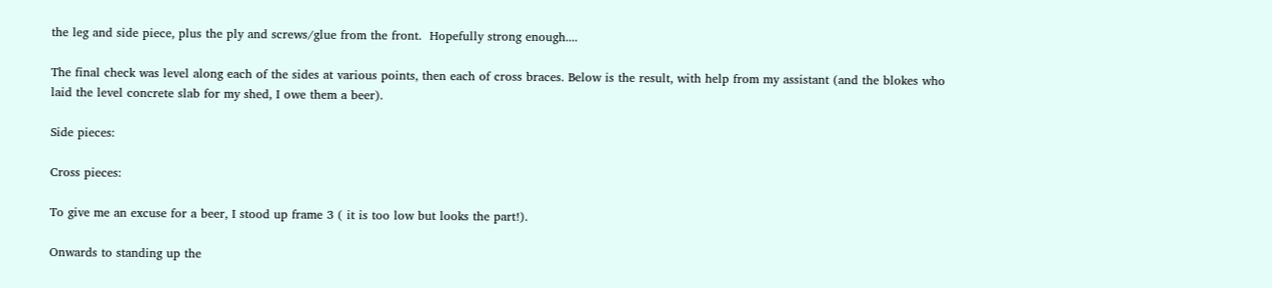the leg and side piece, plus the ply and screws/glue from the front.  Hopefully strong enough....

The final check was level along each of the sides at various points, then each of cross braces. Below is the result, with help from my assistant (and the blokes who laid the level concrete slab for my shed, I owe them a beer).

Side pieces:

Cross pieces:

To give me an excuse for a beer, I stood up frame 3 ( it is too low but looks the part!).

Onwards to standing up the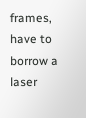frames, have to borrow a laser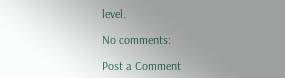level.

No comments:

Post a Comment